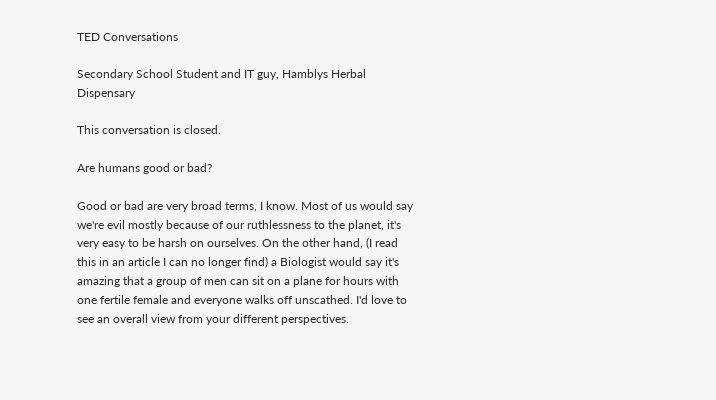TED Conversations

Secondary School Student and IT guy, Hamblys Herbal Dispensary

This conversation is closed.

Are humans good or bad?

Good or bad are very broad terms, I know. Most of us would say we're evil mostly because of our ruthlessness to the planet, it's very easy to be harsh on ourselves. On the other hand, (I read this in an article I can no longer find) a Biologist would say it's amazing that a group of men can sit on a plane for hours with one fertile female and everyone walks off unscathed. I'd love to see an overall view from your different perspectives.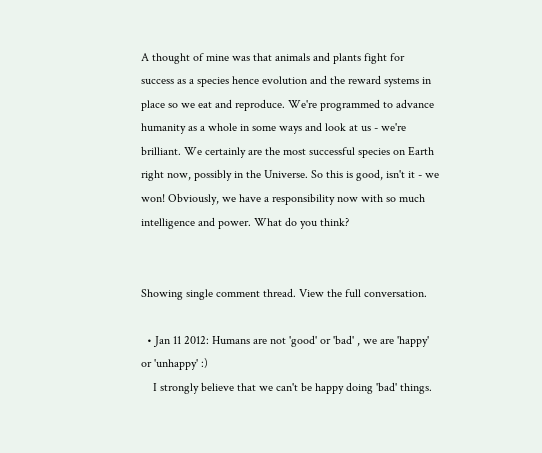A thought of mine was that animals and plants fight for success as a species hence evolution and the reward systems in place so we eat and reproduce. We're programmed to advance humanity as a whole in some ways and look at us - we're brilliant. We certainly are the most successful species on Earth right now, possibly in the Universe. So this is good, isn't it - we won! Obviously, we have a responsibility now with so much intelligence and power. What do you think?


Showing single comment thread. View the full conversation.

  • Jan 11 2012: Humans are not 'good' or 'bad' , we are 'happy' or 'unhappy' :)
    I strongly believe that we can't be happy doing 'bad' things.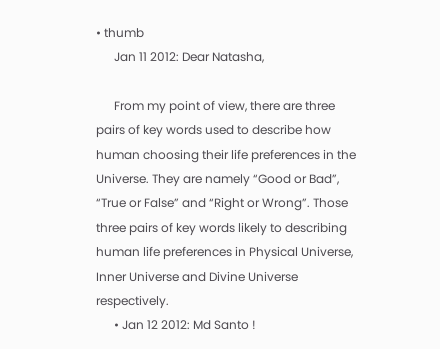• thumb
      Jan 11 2012: Dear Natasha,

      From my point of view, there are three pairs of key words used to describe how human choosing their life preferences in the Universe. They are namely “Good or Bad”, “True or False” and “Right or Wrong”. Those three pairs of key words likely to describing human life preferences in Physical Universe, Inner Universe and Divine Universe respectively.
      • Jan 12 2012: Md Santo !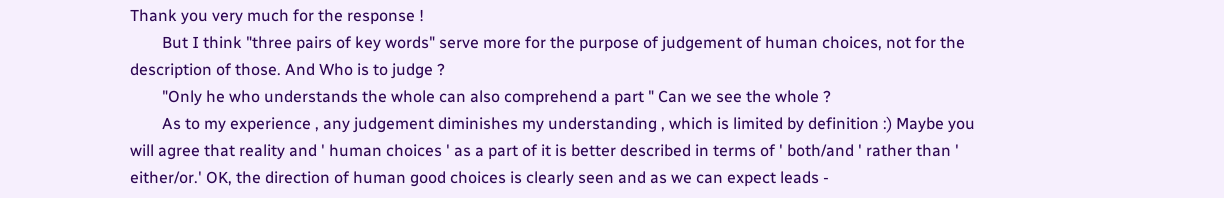Thank you very much for the response !
        But I think "three pairs of key words" serve more for the purpose of judgement of human choices, not for the description of those. And Who is to judge ?
        "Only he who understands the whole can also comprehend a part " Can we see the whole ?
        As to my experience , any judgement diminishes my understanding , which is limited by definition :) Maybe you will agree that reality and ' human choices ' as a part of it is better described in terms of ' both/and ' rather than ' either/or.' OK, the direction of human good choices is clearly seen and as we can expect leads -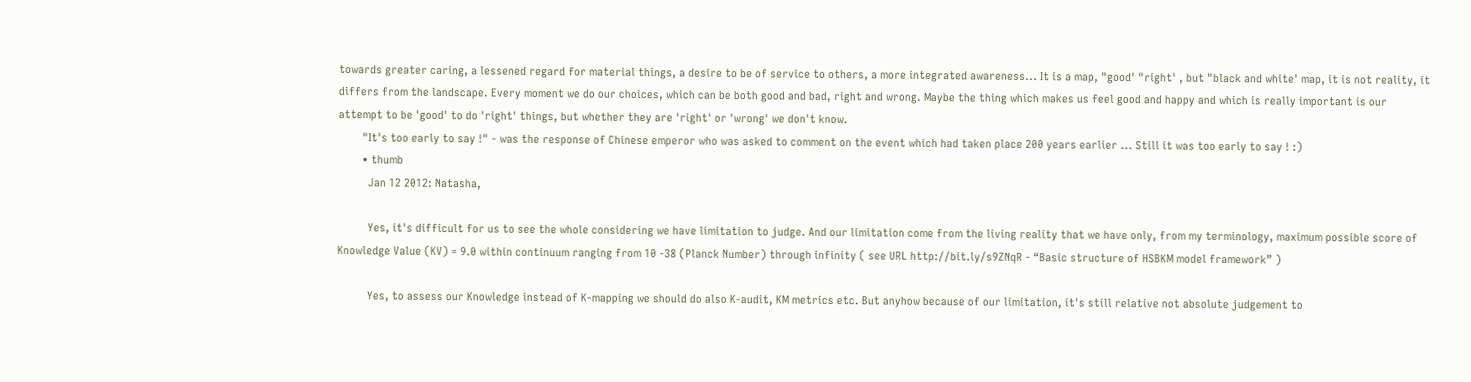towards greater caring, a lessened regard for material things, a desire to be of service to others, a more integrated awareness... It is a map, "good' "right' , but "black and white' map, it is not reality, it differs from the landscape. Every moment we do our choices, which can be both good and bad, right and wrong. Maybe the thing which makes us feel good and happy and which is really important is our attempt to be 'good' to do 'right' things, but whether they are 'right' or 'wrong' we don't know.
        "It's too early to say !" - was the response of Chinese emperor who was asked to comment on the event which had taken place 200 years earlier ... Still it was too early to say ! :)
        • thumb
          Jan 12 2012: Natasha,

          Yes, it's difficult for us to see the whole considering we have limitation to judge. And our limitation come from the living reality that we have only, from my terminology, maximum possible score of Knowledge Value (KV) = 9.0 within continuum ranging from 10 -38 (Planck Number) through infinity ( see URL http://bit.ly/s9ZNqR - “Basic structure of HSBKM model framework” )

          Yes, to assess our Knowledge instead of K-mapping we should do also K-audit, KM metrics etc. But anyhow because of our limitation, it's still relative not absolute judgement to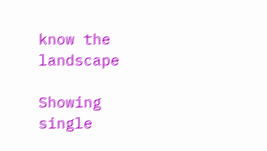know the landscape

Showing single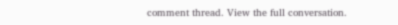comment thread. View the full conversation.